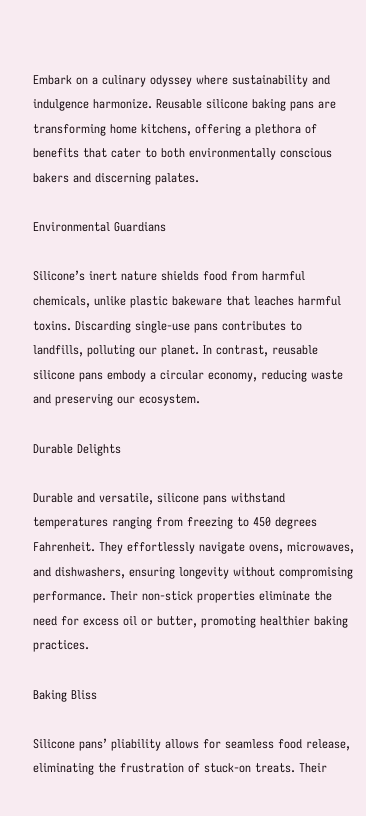Embark on a culinary odyssey where sustainability and indulgence harmonize. Reusable silicone baking pans are transforming home kitchens, offering a plethora of benefits that cater to both environmentally conscious bakers and discerning palates.

Environmental Guardians

Silicone’s inert nature shields food from harmful chemicals, unlike plastic bakeware that leaches harmful toxins. Discarding single-use pans contributes to landfills, polluting our planet. In contrast, reusable silicone pans embody a circular economy, reducing waste and preserving our ecosystem.

Durable Delights

Durable and versatile, silicone pans withstand temperatures ranging from freezing to 450 degrees Fahrenheit. They effortlessly navigate ovens, microwaves, and dishwashers, ensuring longevity without compromising performance. Their non-stick properties eliminate the need for excess oil or butter, promoting healthier baking practices.

Baking Bliss

Silicone pans’ pliability allows for seamless food release, eliminating the frustration of stuck-on treats. Their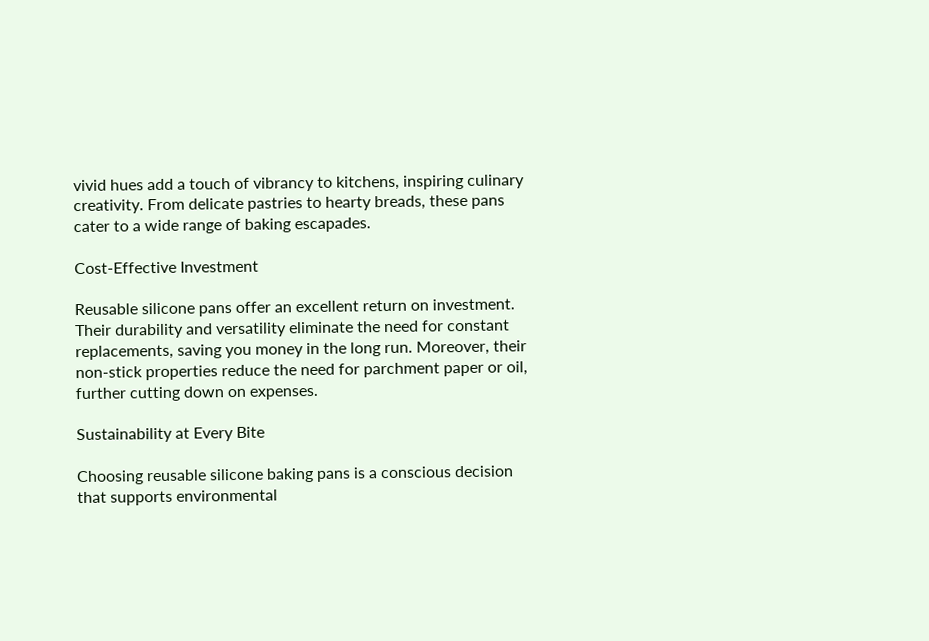vivid hues add a touch of vibrancy to kitchens, inspiring culinary creativity. From delicate pastries to hearty breads, these pans cater to a wide range of baking escapades.

Cost-Effective Investment

Reusable silicone pans offer an excellent return on investment. Their durability and versatility eliminate the need for constant replacements, saving you money in the long run. Moreover, their non-stick properties reduce the need for parchment paper or oil, further cutting down on expenses.

Sustainability at Every Bite

Choosing reusable silicone baking pans is a conscious decision that supports environmental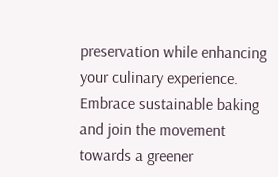preservation while enhancing your culinary experience. Embrace sustainable baking and join the movement towards a greener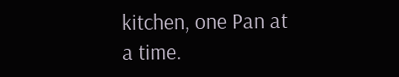kitchen, one Pan at a time.